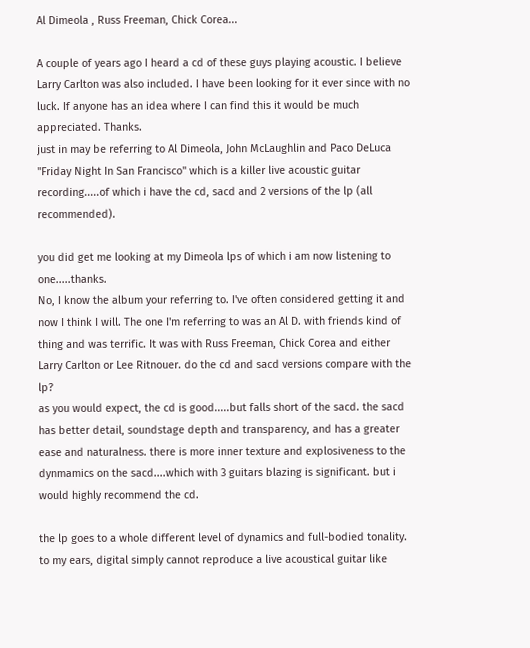Al Dimeola , Russ Freeman, Chick Corea...

A couple of years ago I heard a cd of these guys playing acoustic. I believe Larry Carlton was also included. I have been looking for it ever since with no luck. If anyone has an idea where I can find this it would be much appreciated. Thanks.
just in may be referring to Al Dimeola, John McLaughlin and Paco DeLuca "Friday Night In San Francisco" which is a killer live acoustic guitar recording.....of which i have the cd, sacd and 2 versions of the lp (all recommended).

you did get me looking at my Dimeola lps of which i am now listening to one.....thanks.
No, I know the album your referring to. I've often considered getting it and now I think I will. The one I'm referring to was an Al D. with friends kind of thing and was terrific. It was with Russ Freeman, Chick Corea and either Larry Carlton or Lee Ritnouer. do the cd and sacd versions compare with the lp?
as you would expect, the cd is good.....but falls short of the sacd. the sacd has better detail, soundstage depth and transparency, and has a greater ease and naturalness. there is more inner texture and explosiveness to the dynmamics on the sacd....which with 3 guitars blazing is significant. but i would highly recommend the cd.

the lp goes to a whole different level of dynamics and full-bodied tonality. to my ears, digital simply cannot reproduce a live acoustical guitar like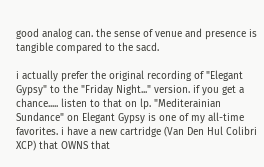good analog can. the sense of venue and presence is tangible compared to the sacd.

i actually prefer the original recording of "Elegant Gypsy" to the "Friday Night..." version. if you get a chance..... listen to that on lp. "Mediterainian Sundance" on Elegant Gypsy is one of my all-time favorites. i have a new cartridge (Van Den Hul Colibri XCP) that OWNS that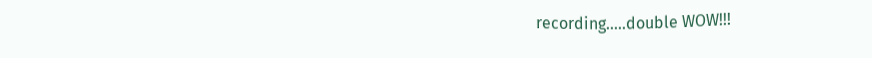recording.....double WOW!!!